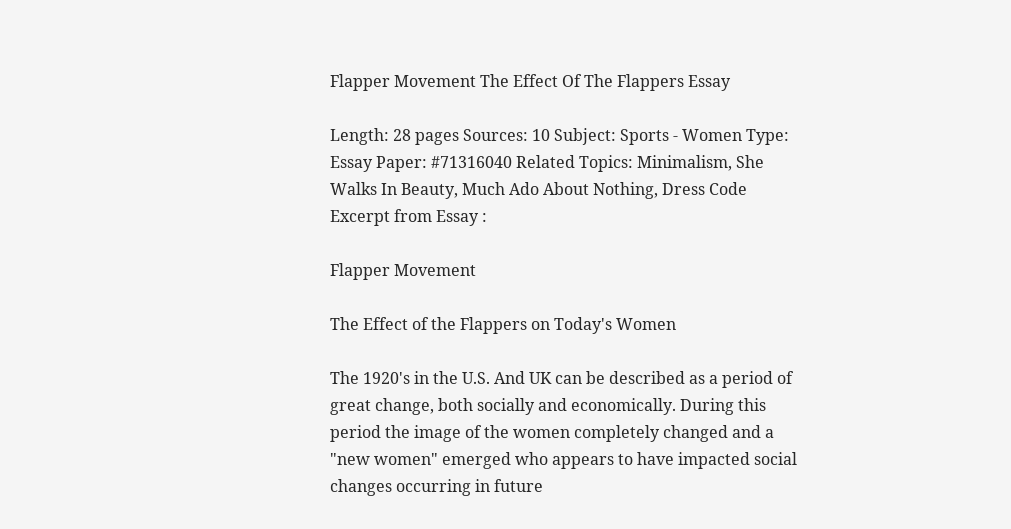Flapper Movement The Effect Of The Flappers Essay

Length: 28 pages Sources: 10 Subject: Sports - Women Type: Essay Paper: #71316040 Related Topics: Minimalism, She Walks In Beauty, Much Ado About Nothing, Dress Code
Excerpt from Essay :

Flapper Movement

The Effect of the Flappers on Today's Women

The 1920's in the U.S. And UK can be described as a period of great change, both socially and economically. During this period the image of the women completely changed and a "new women" emerged who appears to have impacted social changes occurring in future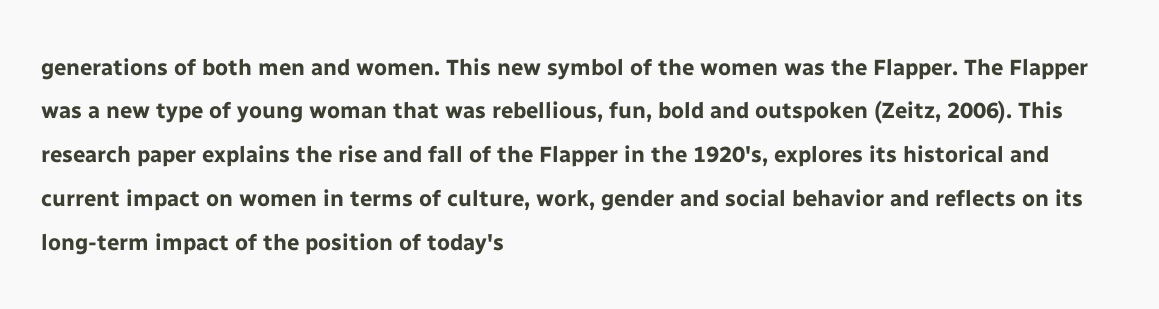generations of both men and women. This new symbol of the women was the Flapper. The Flapper was a new type of young woman that was rebellious, fun, bold and outspoken (Zeitz, 2006). This research paper explains the rise and fall of the Flapper in the 1920's, explores its historical and current impact on women in terms of culture, work, gender and social behavior and reflects on its long-term impact of the position of today's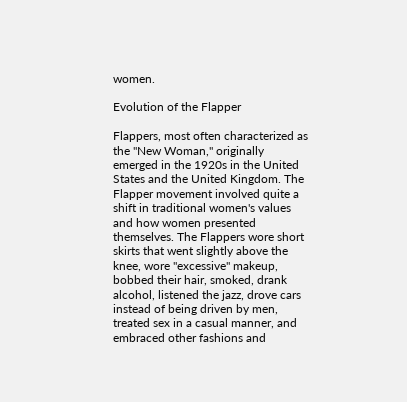women.

Evolution of the Flapper

Flappers, most often characterized as the "New Woman," originally emerged in the 1920s in the United States and the United Kingdom. The Flapper movement involved quite a shift in traditional women's values and how women presented themselves. The Flappers wore short skirts that went slightly above the knee, wore "excessive" makeup, bobbed their hair, smoked, drank alcohol, listened the jazz, drove cars instead of being driven by men, treated sex in a casual manner, and embraced other fashions and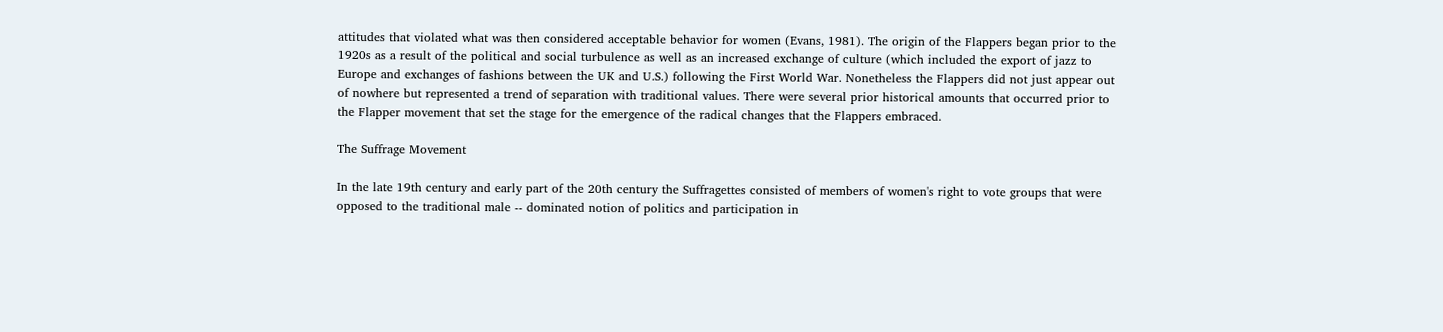attitudes that violated what was then considered acceptable behavior for women (Evans, 1981). The origin of the Flappers began prior to the 1920s as a result of the political and social turbulence as well as an increased exchange of culture (which included the export of jazz to Europe and exchanges of fashions between the UK and U.S.) following the First World War. Nonetheless the Flappers did not just appear out of nowhere but represented a trend of separation with traditional values. There were several prior historical amounts that occurred prior to the Flapper movement that set the stage for the emergence of the radical changes that the Flappers embraced.

The Suffrage Movement

In the late 19th century and early part of the 20th century the Suffragettes consisted of members of women's right to vote groups that were opposed to the traditional male -- dominated notion of politics and participation in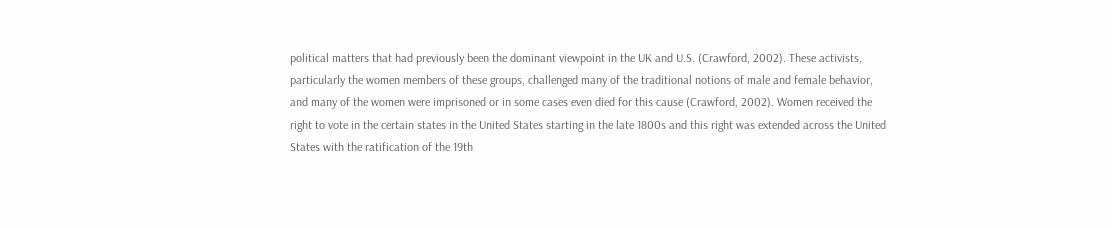political matters that had previously been the dominant viewpoint in the UK and U.S. (Crawford, 2002). These activists, particularly the women members of these groups, challenged many of the traditional notions of male and female behavior, and many of the women were imprisoned or in some cases even died for this cause (Crawford, 2002). Women received the right to vote in the certain states in the United States starting in the late 1800s and this right was extended across the United States with the ratification of the 19th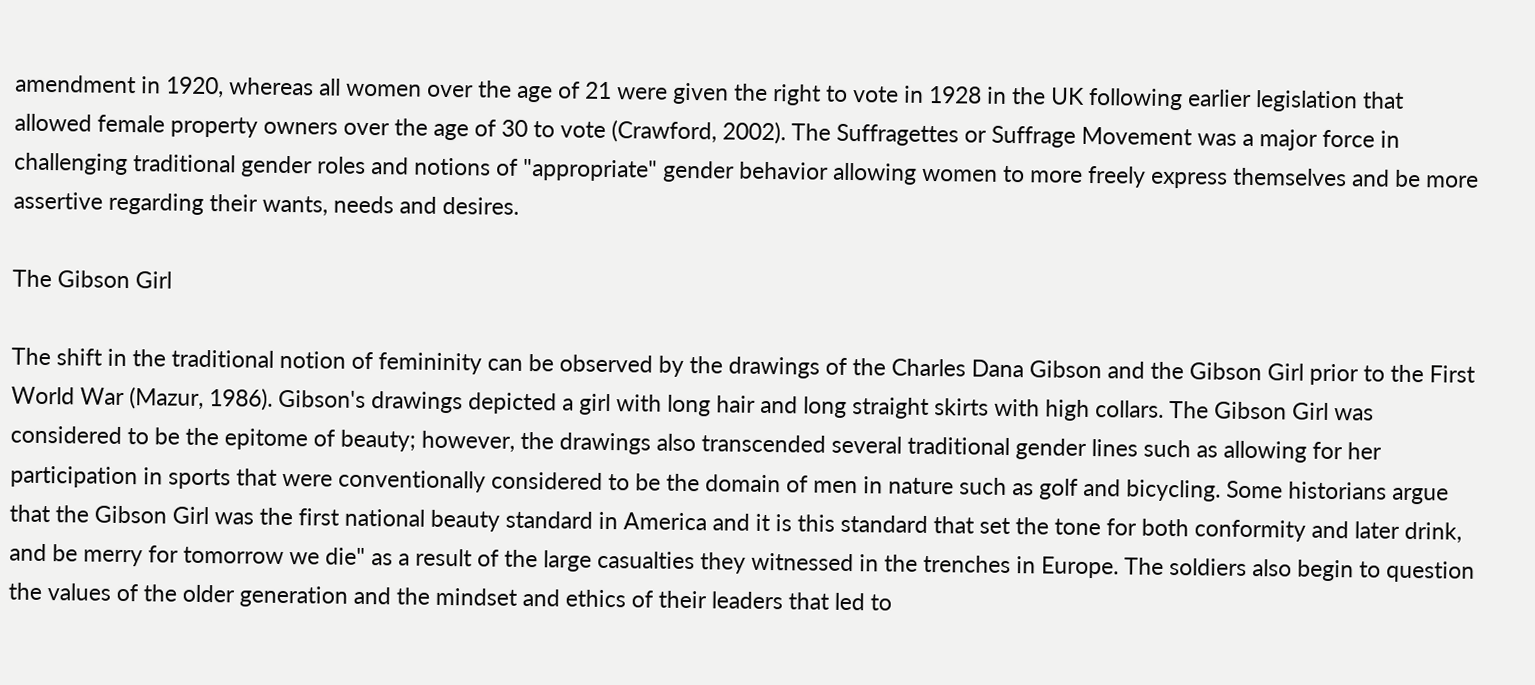amendment in 1920, whereas all women over the age of 21 were given the right to vote in 1928 in the UK following earlier legislation that allowed female property owners over the age of 30 to vote (Crawford, 2002). The Suffragettes or Suffrage Movement was a major force in challenging traditional gender roles and notions of "appropriate" gender behavior allowing women to more freely express themselves and be more assertive regarding their wants, needs and desires.

The Gibson Girl

The shift in the traditional notion of femininity can be observed by the drawings of the Charles Dana Gibson and the Gibson Girl prior to the First World War (Mazur, 1986). Gibson's drawings depicted a girl with long hair and long straight skirts with high collars. The Gibson Girl was considered to be the epitome of beauty; however, the drawings also transcended several traditional gender lines such as allowing for her participation in sports that were conventionally considered to be the domain of men in nature such as golf and bicycling. Some historians argue that the Gibson Girl was the first national beauty standard in America and it is this standard that set the tone for both conformity and later drink, and be merry for tomorrow we die" as a result of the large casualties they witnessed in the trenches in Europe. The soldiers also begin to question the values of the older generation and the mindset and ethics of their leaders that led to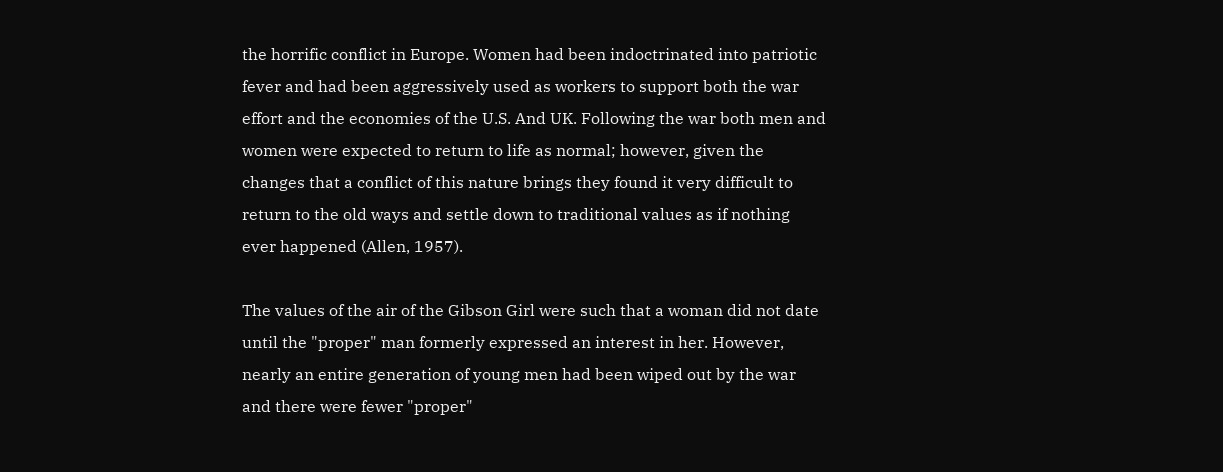the horrific conflict in Europe. Women had been indoctrinated into patriotic fever and had been aggressively used as workers to support both the war effort and the economies of the U.S. And UK. Following the war both men and women were expected to return to life as normal; however, given the changes that a conflict of this nature brings they found it very difficult to return to the old ways and settle down to traditional values as if nothing ever happened (Allen, 1957).

The values of the air of the Gibson Girl were such that a woman did not date until the "proper" man formerly expressed an interest in her. However, nearly an entire generation of young men had been wiped out by the war and there were fewer "proper"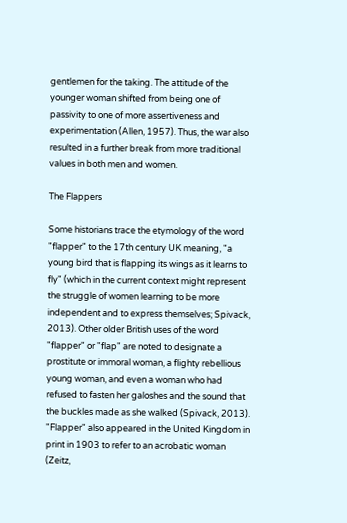gentlemen for the taking. The attitude of the younger woman shifted from being one of passivity to one of more assertiveness and experimentation (Allen, 1957). Thus, the war also resulted in a further break from more traditional values in both men and women.

The Flappers

Some historians trace the etymology of the word "flapper" to the 17th century UK meaning, "a young bird that is flapping its wings as it learns to fly" (which in the current context might represent the struggle of women learning to be more independent and to express themselves; Spivack, 2013). Other older British uses of the word "flapper" or "flap" are noted to designate a prostitute or immoral woman, a flighty rebellious young woman, and even a woman who had refused to fasten her galoshes and the sound that the buckles made as she walked (Spivack, 2013). "Flapper" also appeared in the United Kingdom in print in 1903 to refer to an acrobatic woman (Zeitz,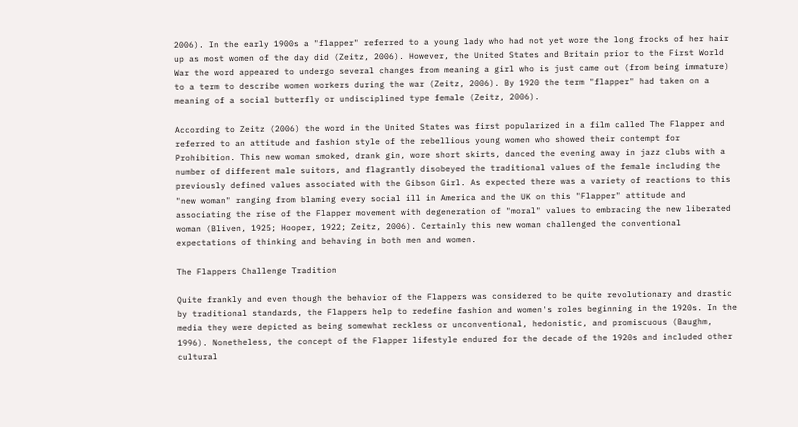2006). In the early 1900s a "flapper" referred to a young lady who had not yet wore the long frocks of her hair up as most women of the day did (Zeitz, 2006). However, the United States and Britain prior to the First World War the word appeared to undergo several changes from meaning a girl who is just came out (from being immature) to a term to describe women workers during the war (Zeitz, 2006). By 1920 the term "flapper" had taken on a meaning of a social butterfly or undisciplined type female (Zeitz, 2006).

According to Zeitz (2006) the word in the United States was first popularized in a film called The Flapper and referred to an attitude and fashion style of the rebellious young women who showed their contempt for Prohibition. This new woman smoked, drank gin, wore short skirts, danced the evening away in jazz clubs with a number of different male suitors, and flagrantly disobeyed the traditional values of the female including the previously defined values associated with the Gibson Girl. As expected there was a variety of reactions to this "new woman" ranging from blaming every social ill in America and the UK on this "Flapper" attitude and associating the rise of the Flapper movement with degeneration of "moral" values to embracing the new liberated woman (Bliven, 1925; Hooper, 1922; Zeitz, 2006). Certainly this new woman challenged the conventional expectations of thinking and behaving in both men and women.

The Flappers Challenge Tradition

Quite frankly and even though the behavior of the Flappers was considered to be quite revolutionary and drastic by traditional standards, the Flappers help to redefine fashion and women's roles beginning in the 1920s. In the media they were depicted as being somewhat reckless or unconventional, hedonistic, and promiscuous (Baughm, 1996). Nonetheless, the concept of the Flapper lifestyle endured for the decade of the 1920s and included other cultural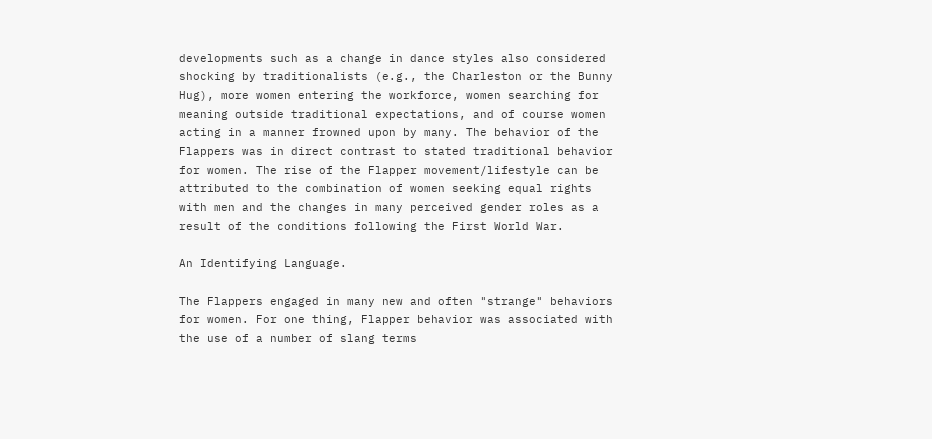developments such as a change in dance styles also considered shocking by traditionalists (e.g., the Charleston or the Bunny Hug), more women entering the workforce, women searching for meaning outside traditional expectations, and of course women acting in a manner frowned upon by many. The behavior of the Flappers was in direct contrast to stated traditional behavior for women. The rise of the Flapper movement/lifestyle can be attributed to the combination of women seeking equal rights with men and the changes in many perceived gender roles as a result of the conditions following the First World War.

An Identifying Language.

The Flappers engaged in many new and often "strange" behaviors for women. For one thing, Flapper behavior was associated with the use of a number of slang terms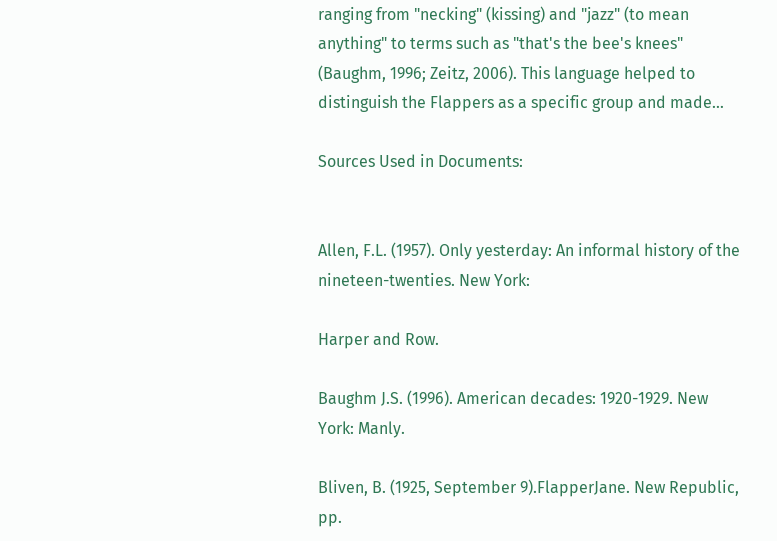ranging from "necking" (kissing) and "jazz" (to mean anything" to terms such as "that's the bee's knees" (Baughm, 1996; Zeitz, 2006). This language helped to distinguish the Flappers as a specific group and made…

Sources Used in Documents:


Allen, F.L. (1957). Only yesterday: An informal history of the nineteen-twenties. New York:

Harper and Row.

Baughm J.S. (1996). American decades: 1920-1929. New York: Manly.

Bliven, B. (1925, September 9).FlapperJane. New Republic, pp.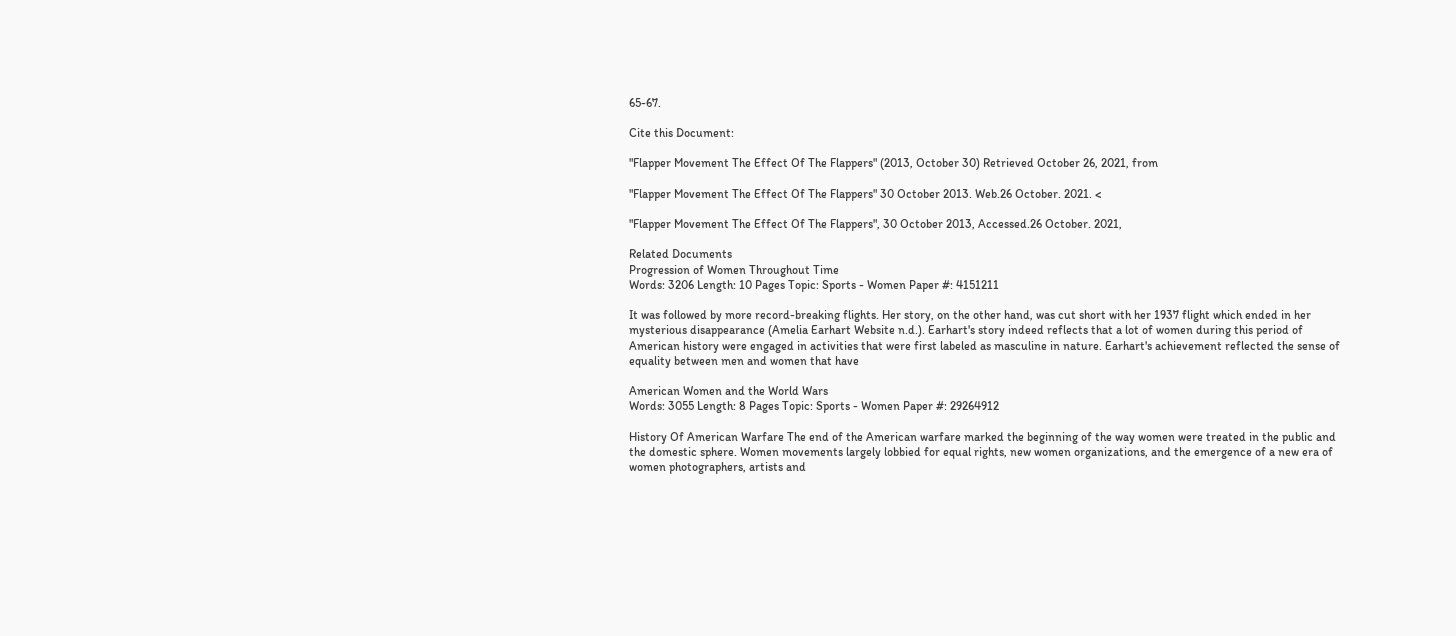65-67.

Cite this Document:

"Flapper Movement The Effect Of The Flappers" (2013, October 30) Retrieved October 26, 2021, from

"Flapper Movement The Effect Of The Flappers" 30 October 2013. Web.26 October. 2021. <

"Flapper Movement The Effect Of The Flappers", 30 October 2013, Accessed.26 October. 2021,

Related Documents
Progression of Women Throughout Time
Words: 3206 Length: 10 Pages Topic: Sports - Women Paper #: 4151211

It was followed by more record-breaking flights. Her story, on the other hand, was cut short with her 1937 flight which ended in her mysterious disappearance (Amelia Earhart Website n.d.). Earhart's story indeed reflects that a lot of women during this period of American history were engaged in activities that were first labeled as masculine in nature. Earhart's achievement reflected the sense of equality between men and women that have

American Women and the World Wars
Words: 3055 Length: 8 Pages Topic: Sports - Women Paper #: 29264912

History Of American Warfare The end of the American warfare marked the beginning of the way women were treated in the public and the domestic sphere. Women movements largely lobbied for equal rights, new women organizations, and the emergence of a new era of women photographers, artists and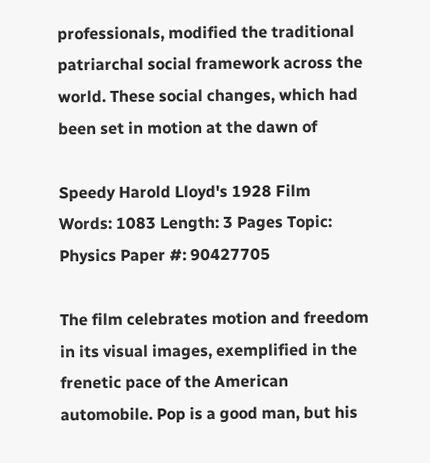professionals, modified the traditional patriarchal social framework across the world. These social changes, which had been set in motion at the dawn of

Speedy Harold Lloyd's 1928 Film
Words: 1083 Length: 3 Pages Topic: Physics Paper #: 90427705

The film celebrates motion and freedom in its visual images, exemplified in the frenetic pace of the American automobile. Pop is a good man, but his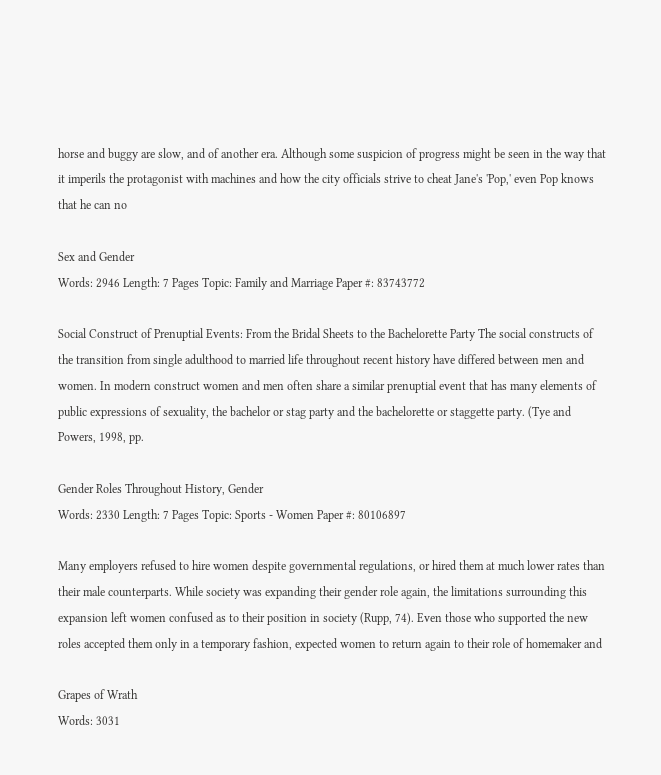horse and buggy are slow, and of another era. Although some suspicion of progress might be seen in the way that it imperils the protagonist with machines and how the city officials strive to cheat Jane's 'Pop,' even Pop knows that he can no

Sex and Gender
Words: 2946 Length: 7 Pages Topic: Family and Marriage Paper #: 83743772

Social Construct of Prenuptial Events: From the Bridal Sheets to the Bachelorette Party The social constructs of the transition from single adulthood to married life throughout recent history have differed between men and women. In modern construct women and men often share a similar prenuptial event that has many elements of public expressions of sexuality, the bachelor or stag party and the bachelorette or staggette party. (Tye and Powers, 1998, pp.

Gender Roles Throughout History, Gender
Words: 2330 Length: 7 Pages Topic: Sports - Women Paper #: 80106897

Many employers refused to hire women despite governmental regulations, or hired them at much lower rates than their male counterparts. While society was expanding their gender role again, the limitations surrounding this expansion left women confused as to their position in society (Rupp, 74). Even those who supported the new roles accepted them only in a temporary fashion, expected women to return again to their role of homemaker and

Grapes of Wrath
Words: 3031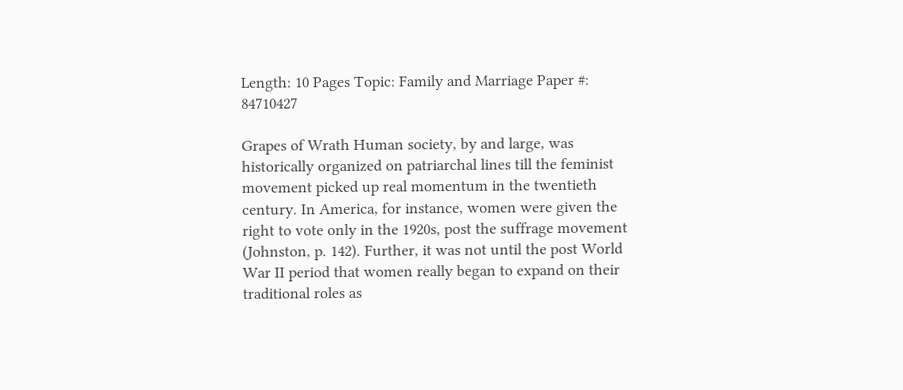Length: 10 Pages Topic: Family and Marriage Paper #: 84710427

Grapes of Wrath Human society, by and large, was historically organized on patriarchal lines till the feminist movement picked up real momentum in the twentieth century. In America, for instance, women were given the right to vote only in the 1920s, post the suffrage movement (Johnston, p. 142). Further, it was not until the post World War II period that women really began to expand on their traditional roles as